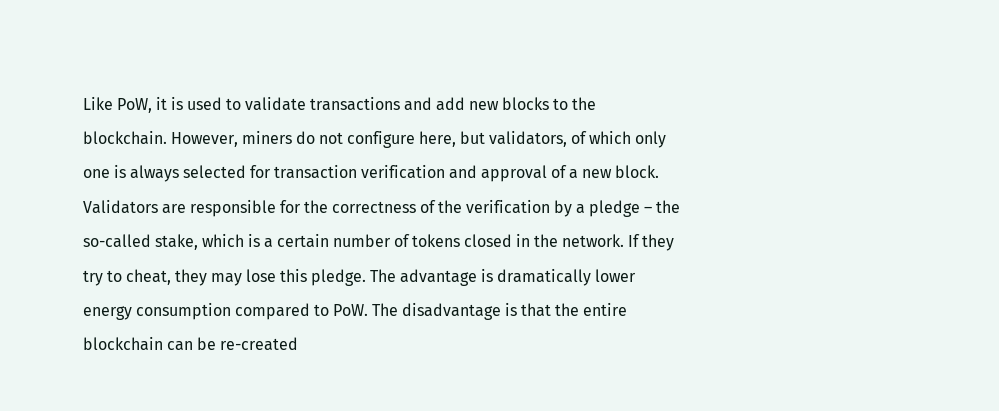Like PoW, it is used to validate transactions and add new blocks to the blockchain. However, miners do not configure here, but validators, of which only one is always selected for transaction verification and approval of a new block. Validators are responsible for the correctness of the verification by a pledge – the so-called stake, which is a certain number of tokens closed in the network. If they try to cheat, they may lose this pledge. The advantage is dramatically lower energy consumption compared to PoW. The disadvantage is that the entire blockchain can be re-created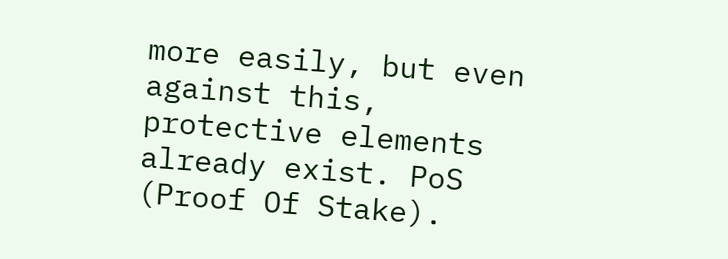more easily, but even against this, protective elements already exist. PoS (Proof Of Stake).